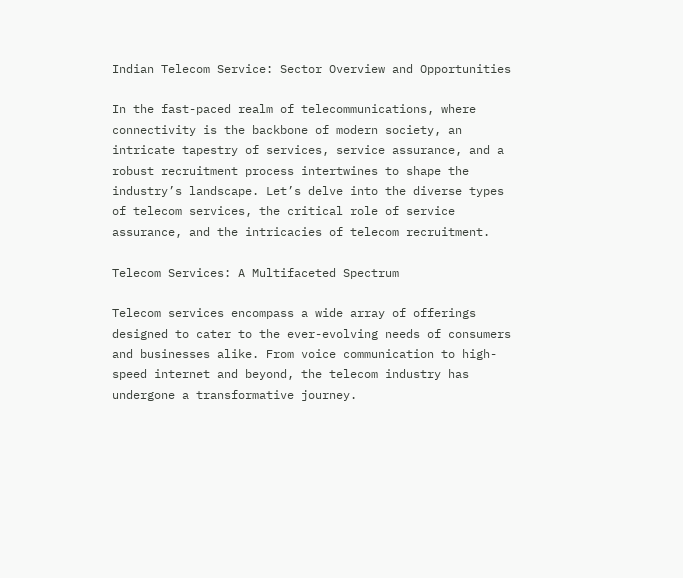Indian Telecom Service: Sector Overview and Opportunities

In the fast-paced realm of telecommunications, where connectivity is the backbone of modern society, an intricate tapestry of services, service assurance, and a robust recruitment process intertwines to shape the industry’s landscape. Let’s delve into the diverse types of telecom services, the critical role of service assurance, and the intricacies of telecom recruitment.

Telecom Services: A Multifaceted Spectrum

Telecom services encompass a wide array of offerings designed to cater to the ever-evolving needs of consumers and businesses alike. From voice communication to high-speed internet and beyond, the telecom industry has undergone a transformative journey.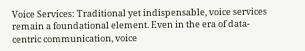Voice Services: Traditional yet indispensable, voice services remain a foundational element. Even in the era of data-centric communication, voice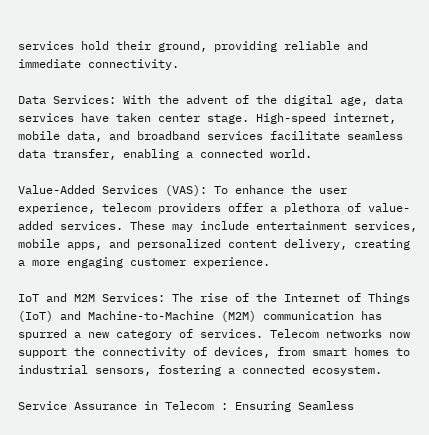services hold their ground, providing reliable and immediate connectivity.

Data Services: With the advent of the digital age, data services have taken center stage. High-speed internet, mobile data, and broadband services facilitate seamless data transfer, enabling a connected world.

Value-Added Services (VAS): To enhance the user experience, telecom providers offer a plethora of value-added services. These may include entertainment services, mobile apps, and personalized content delivery, creating a more engaging customer experience.

IoT and M2M Services: The rise of the Internet of Things (IoT) and Machine-to-Machine (M2M) communication has spurred a new category of services. Telecom networks now support the connectivity of devices, from smart homes to industrial sensors, fostering a connected ecosystem.

Service Assurance in Telecom : Ensuring Seamless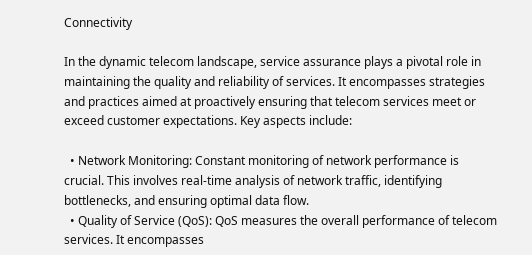Connectivity

In the dynamic telecom landscape, service assurance plays a pivotal role in maintaining the quality and reliability of services. It encompasses strategies and practices aimed at proactively ensuring that telecom services meet or exceed customer expectations. Key aspects include:

  • Network Monitoring: Constant monitoring of network performance is crucial. This involves real-time analysis of network traffic, identifying bottlenecks, and ensuring optimal data flow.
  • Quality of Service (QoS): QoS measures the overall performance of telecom services. It encompasses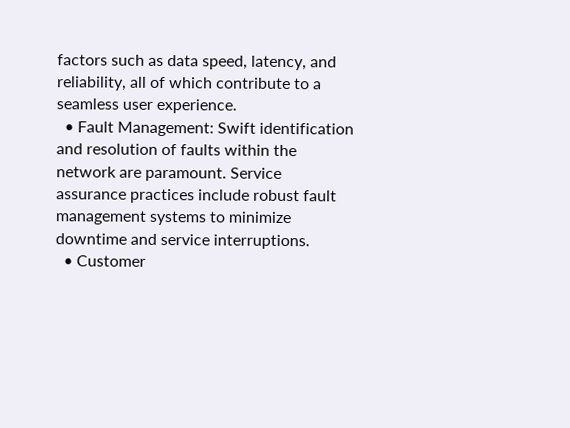factors such as data speed, latency, and reliability, all of which contribute to a seamless user experience.
  • Fault Management: Swift identification and resolution of faults within the network are paramount. Service assurance practices include robust fault management systems to minimize downtime and service interruptions.
  • Customer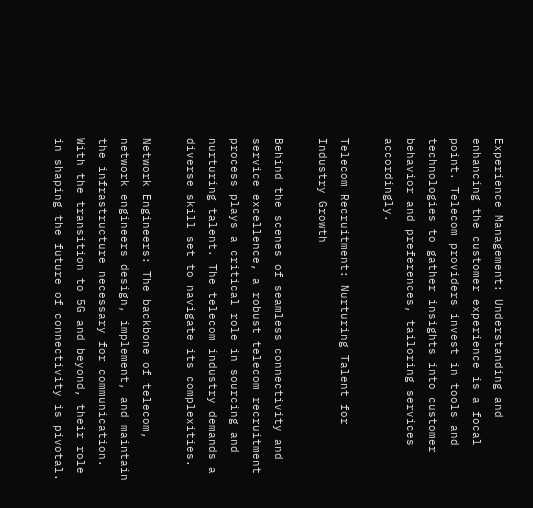Experience Management: Understanding and enhancing the customer experience is a focal point. Telecom providers invest in tools and technologies to gather insights into customer behavior and preferences, tailoring services accordingly.

Telecom Recruitment: Nurturing Talent for Industry Growth

Behind the scenes of seamless connectivity and service excellence, a robust telecom recruitment process plays a critical role in sourcing and nurturing talent. The telecom industry demands a diverse skill set to navigate its complexities.

Network Engineers: The backbone of telecom, network engineers design, implement, and maintain the infrastructure necessary for communication. With the transition to 5G and beyond, their role in shaping the future of connectivity is pivotal.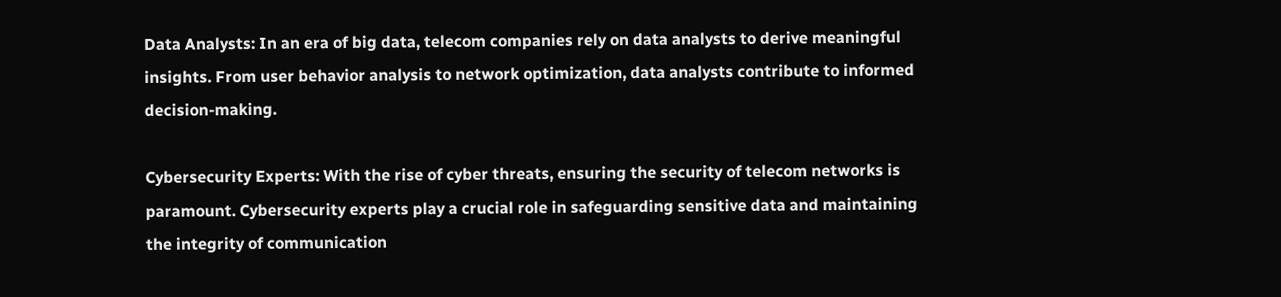Data Analysts: In an era of big data, telecom companies rely on data analysts to derive meaningful insights. From user behavior analysis to network optimization, data analysts contribute to informed decision-making.

Cybersecurity Experts: With the rise of cyber threats, ensuring the security of telecom networks is paramount. Cybersecurity experts play a crucial role in safeguarding sensitive data and maintaining the integrity of communication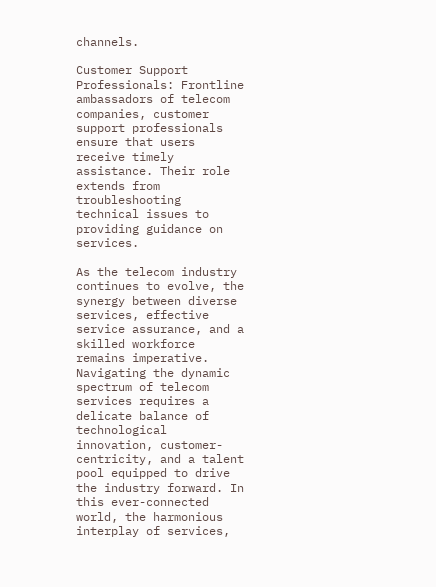channels.

Customer Support Professionals: Frontline ambassadors of telecom companies, customer support professionals ensure that users receive timely assistance. Their role extends from troubleshooting technical issues to providing guidance on services.

As the telecom industry continues to evolve, the synergy between diverse services, effective service assurance, and a skilled workforce remains imperative. Navigating the dynamic spectrum of telecom services requires a delicate balance of technological innovation, customer-centricity, and a talent pool equipped to drive the industry forward. In this ever-connected world, the harmonious interplay of services,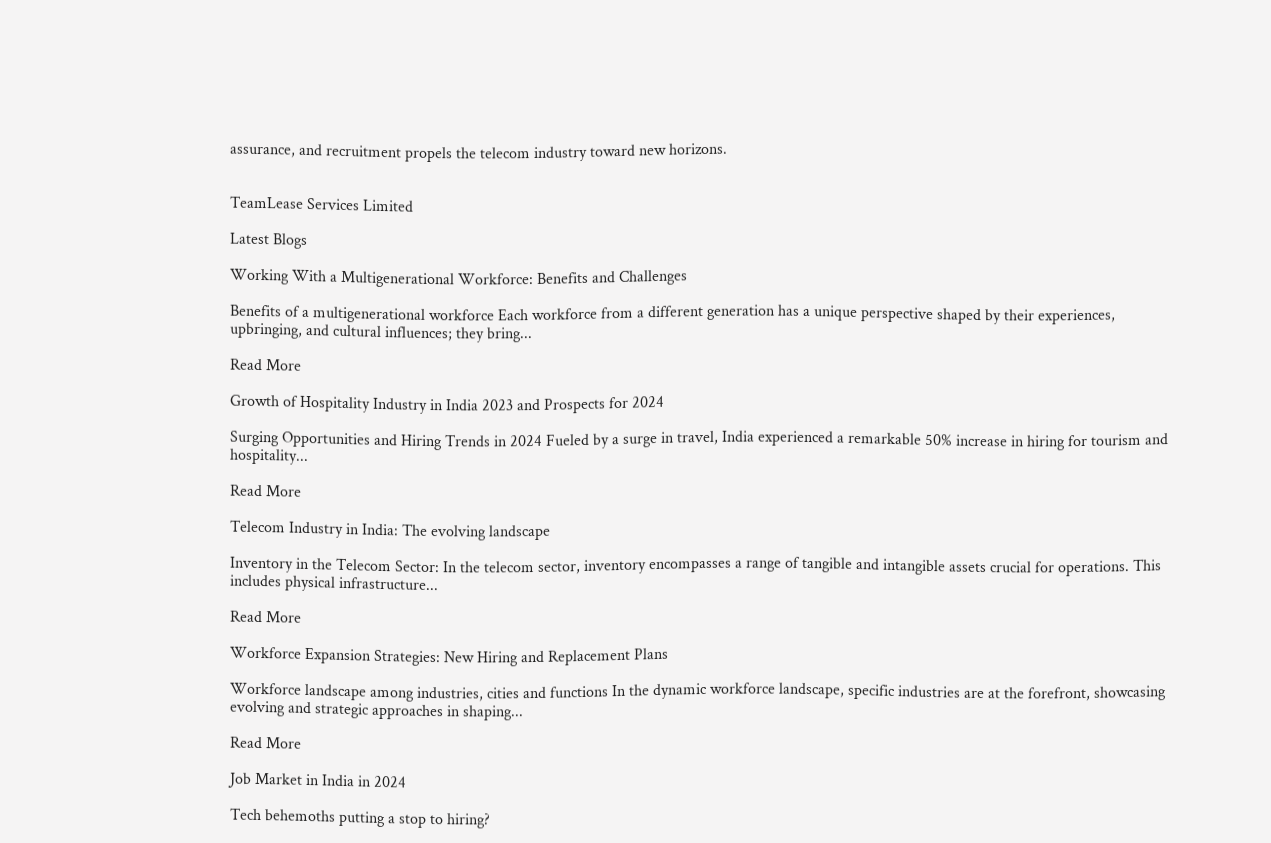assurance, and recruitment propels the telecom industry toward new horizons.


TeamLease Services Limited

Latest Blogs

Working With a Multigenerational Workforce: Benefits and Challenges

Benefits of a multigenerational workforce Each workforce from a different generation has a unique perspective shaped by their experiences, upbringing, and cultural influences; they bring...

Read More

Growth of Hospitality Industry in India 2023 and Prospects for 2024

Surging Opportunities and Hiring Trends in 2024 Fueled by a surge in travel, India experienced a remarkable 50% increase in hiring for tourism and hospitality...

Read More

Telecom Industry in India: The evolving landscape

Inventory in the Telecom Sector: In the telecom sector, inventory encompasses a range of tangible and intangible assets crucial for operations. This includes physical infrastructure...

Read More

Workforce Expansion Strategies: New Hiring and Replacement Plans

Workforce landscape among industries, cities and functions In the dynamic workforce landscape, specific industries are at the forefront, showcasing evolving and strategic approaches in shaping...

Read More

Job Market in India in 2024

Tech behemoths putting a stop to hiring?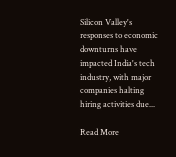Silicon Valley's responses to economic downturns have impacted India's tech industry, with major companies halting hiring activities due...

Read More